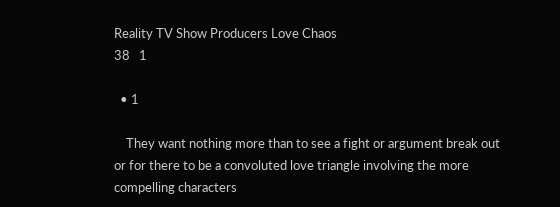Reality TV Show Producers Love Chaos
38   1

  • 1

    They want nothing more than to see a fight or argument break out or for there to be a convoluted love triangle involving the more compelling characters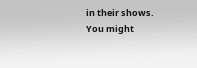in their shows. You might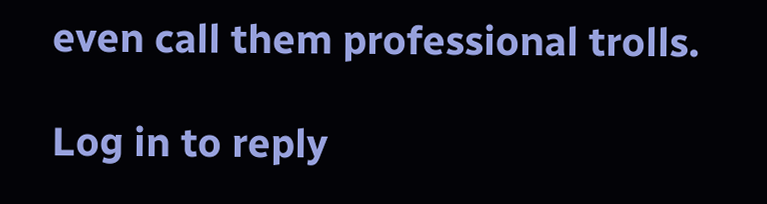even call them professional trolls.

Log in to reply